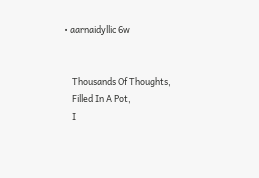• aarnaidyllic 6w


    Thousands Of Thoughts,
    Filled In A Pot,
    I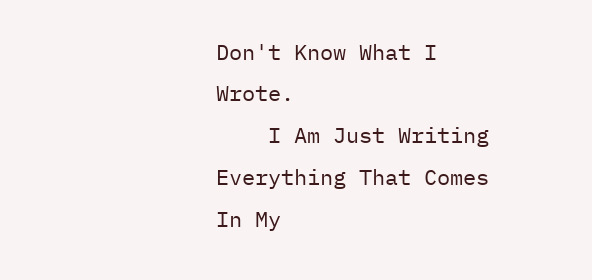Don't Know What I Wrote.
    I Am Just Writing Everything That Comes In My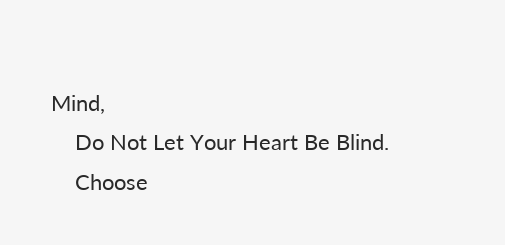Mind,
    Do Not Let Your Heart Be Blind.
    Choose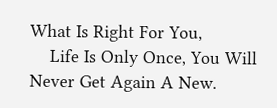What Is Right For You,
    Life Is Only Once, You Will Never Get Again A New.